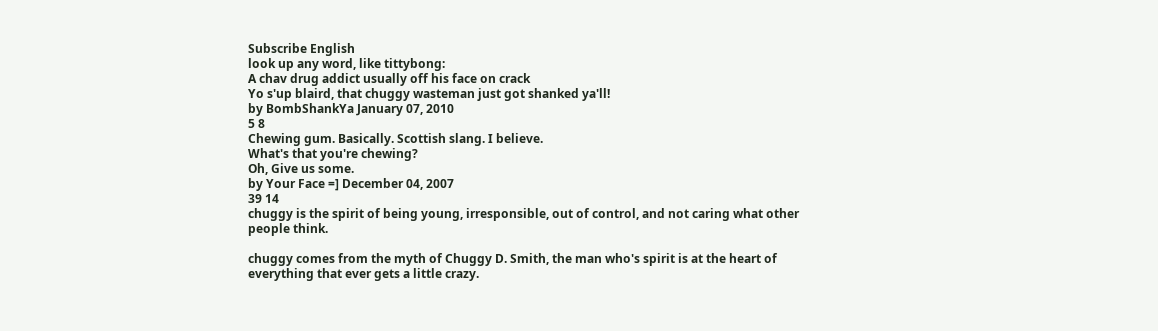Subscribe English
look up any word, like tittybong:
A chav drug addict usually off his face on crack
Yo s'up blaird, that chuggy wasteman just got shanked ya'll!
by BombShankYa January 07, 2010
5 8
Chewing gum. Basically. Scottish slang. I believe.
What's that you're chewing?
Oh, Give us some.
by Your Face =] December 04, 2007
39 14
chuggy is the spirit of being young, irresponsible, out of control, and not caring what other people think.

chuggy comes from the myth of Chuggy D. Smith, the man who's spirit is at the heart of everything that ever gets a little crazy.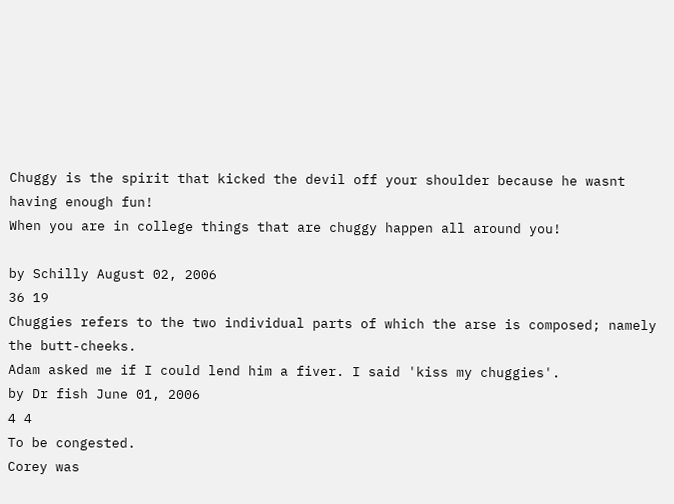Chuggy is the spirit that kicked the devil off your shoulder because he wasnt having enough fun!
When you are in college things that are chuggy happen all around you!

by Schilly August 02, 2006
36 19
Chuggies refers to the two individual parts of which the arse is composed; namely the butt-cheeks.
Adam asked me if I could lend him a fiver. I said 'kiss my chuggies'.
by Dr fish June 01, 2006
4 4
To be congested.
Corey was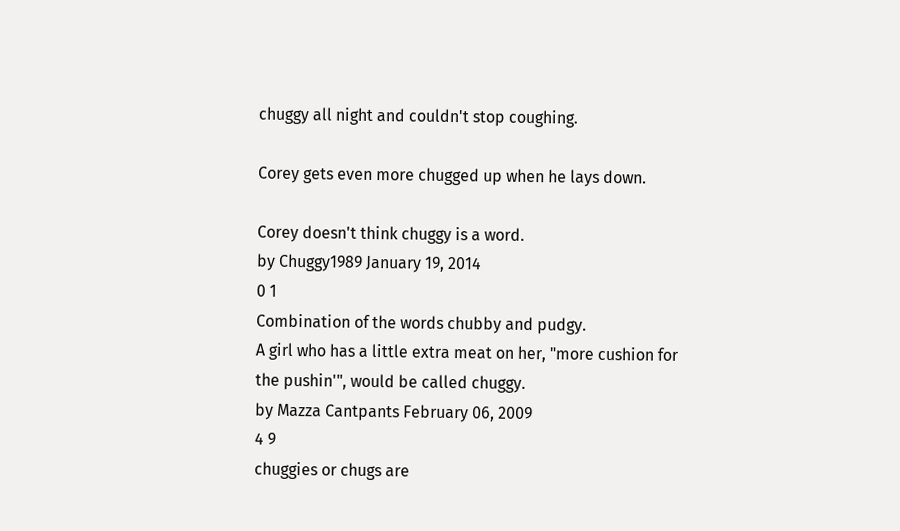chuggy all night and couldn't stop coughing.

Corey gets even more chugged up when he lays down.

Corey doesn't think chuggy is a word.
by Chuggy1989 January 19, 2014
0 1
Combination of the words chubby and pudgy.
A girl who has a little extra meat on her, "more cushion for the pushin'", would be called chuggy.
by Mazza Cantpants February 06, 2009
4 9
chuggies or chugs are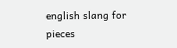english slang for pieces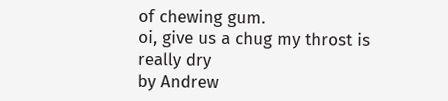of chewing gum.
oi, give us a chug my throst is really dry
by Andrew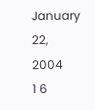January 22, 2004
1 6